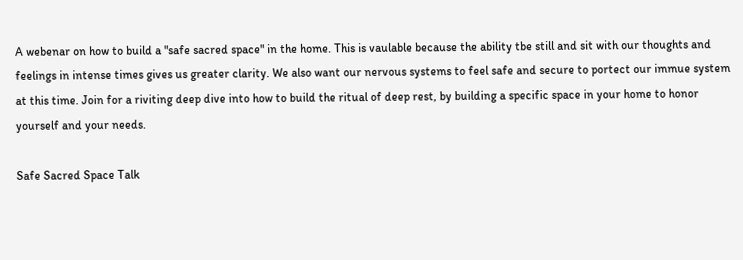A webenar on how to build a "safe sacred space" in the home. This is vaulable because the ability tbe still and sit with our thoughts and feelings in intense times gives us greater clarity. We also want our nervous systems to feel safe and secure to portect our immue system at this time. Join for a riviting deep dive into how to build the ritual of deep rest, by building a specific space in your home to honor yourself and your needs.

Safe Sacred Space Talk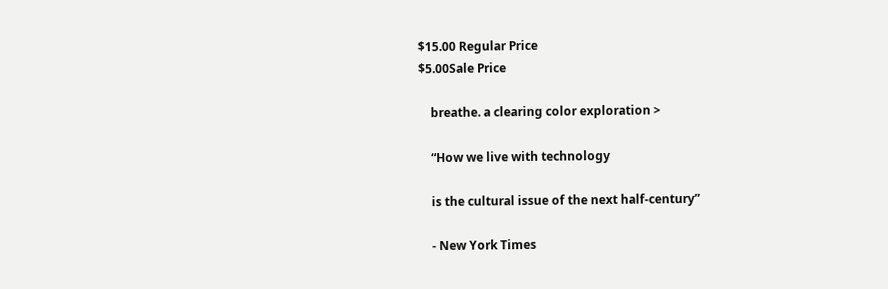$15.00 Regular Price
$5.00Sale Price

    breathe. a clearing color exploration >

    “How we live with technology

    is the cultural issue of the next half-century”

    - New York Times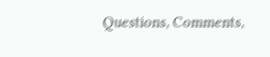Questions, Comments,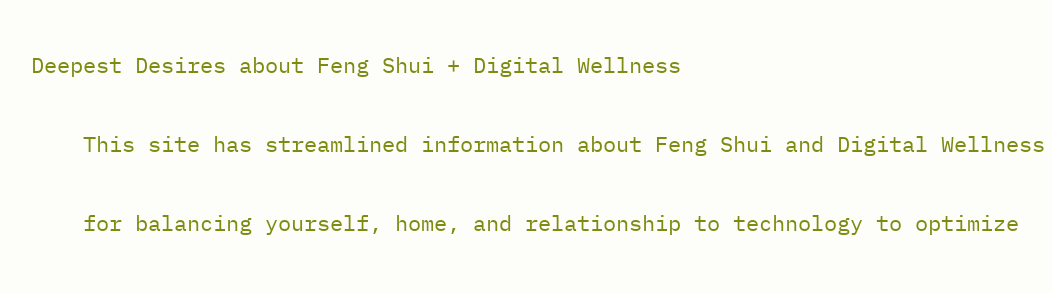Deepest Desires about Feng Shui + Digital Wellness

    This site has streamlined information about Feng Shui and Digital Wellness

    for balancing yourself, home, and relationship to technology to optimize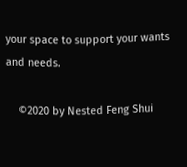your space to support your wants and needs.

    ©2020 by Nested Feng Shui